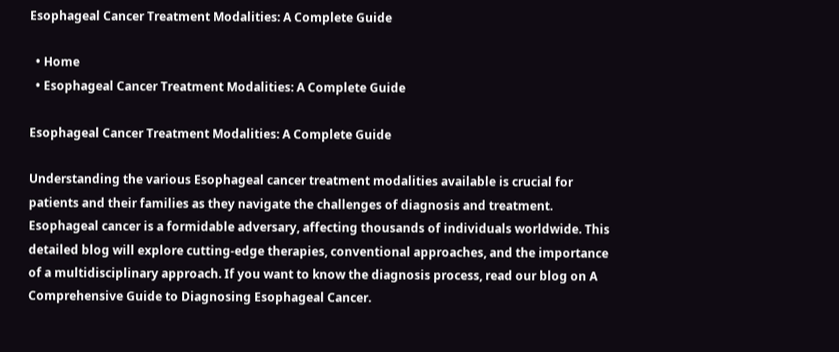Esophageal Cancer Treatment Modalities: A Complete Guide

  • Home
  • Esophageal Cancer Treatment Modalities: A Complete Guide

Esophageal Cancer Treatment Modalities: A Complete Guide

Understanding the various Esophageal cancer treatment modalities available is crucial for patients and their families as they navigate the challenges of diagnosis and treatment. Esophageal cancer is a formidable adversary, affecting thousands of individuals worldwide. This detailed blog will explore cutting-edge therapies, conventional approaches, and the importance of a multidisciplinary approach. If you want to know the diagnosis process, read our blog on A Comprehensive Guide to Diagnosing Esophageal Cancer.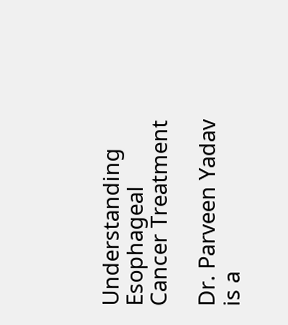Understanding Esophageal Cancer Treatment

Dr. Parveen Yadav is a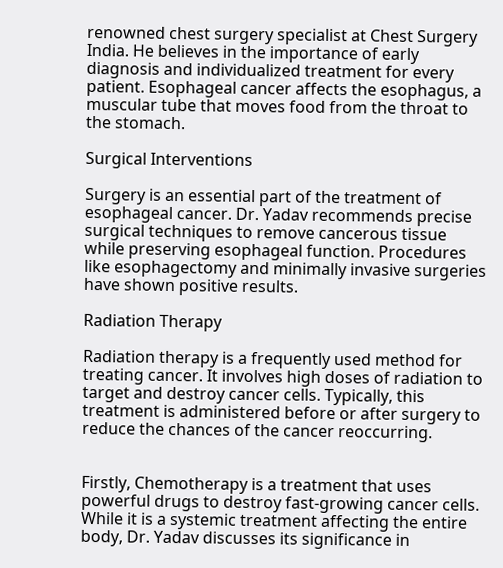renowned chest surgery specialist at Chest Surgery India. He believes in the importance of early diagnosis and individualized treatment for every patient. Esophageal cancer affects the esophagus, a muscular tube that moves food from the throat to the stomach.

Surgical Interventions

Surgery is an essential part of the treatment of esophageal cancer. Dr. Yadav recommends precise surgical techniques to remove cancerous tissue while preserving esophageal function. Procedures like esophagectomy and minimally invasive surgeries have shown positive results.

Radiation Therapy

Radiation therapy is a frequently used method for treating cancer. It involves high doses of radiation to target and destroy cancer cells. Typically, this treatment is administered before or after surgery to reduce the chances of the cancer reoccurring.


Firstly, Chemotherapy is a treatment that uses powerful drugs to destroy fast-growing cancer cells. While it is a systemic treatment affecting the entire body, Dr. Yadav discusses its significance in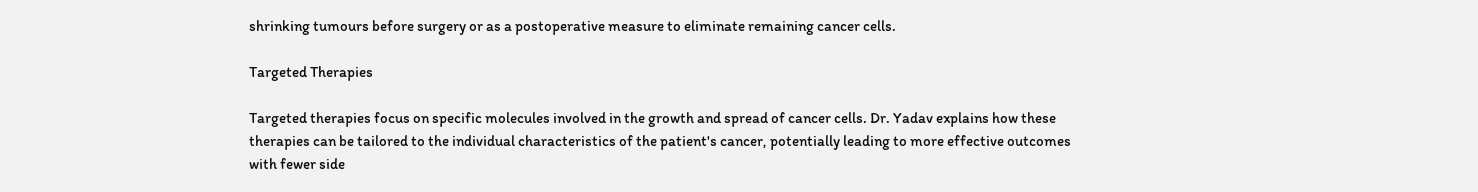shrinking tumours before surgery or as a postoperative measure to eliminate remaining cancer cells.

Targeted Therapies

Targeted therapies focus on specific molecules involved in the growth and spread of cancer cells. Dr. Yadav explains how these therapies can be tailored to the individual characteristics of the patient's cancer, potentially leading to more effective outcomes with fewer side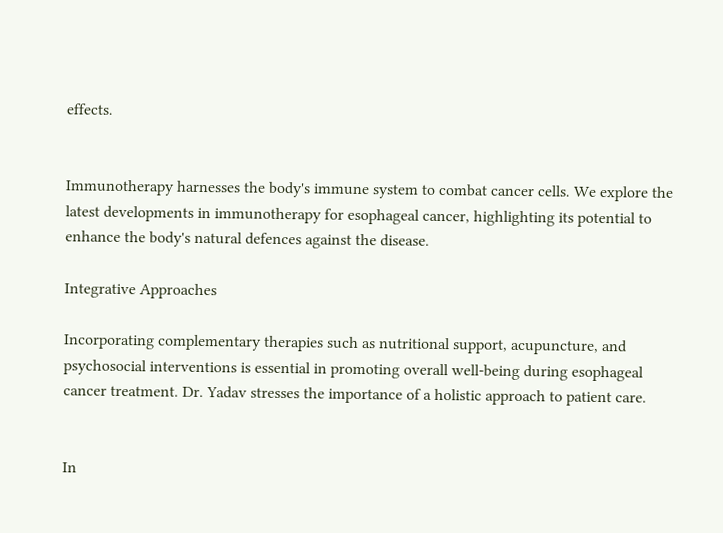effects.


Immunotherapy harnesses the body's immune system to combat cancer cells. We explore the latest developments in immunotherapy for esophageal cancer, highlighting its potential to enhance the body's natural defences against the disease.

Integrative Approaches

Incorporating complementary therapies such as nutritional support, acupuncture, and psychosocial interventions is essential in promoting overall well-being during esophageal cancer treatment. Dr. Yadav stresses the importance of a holistic approach to patient care.


In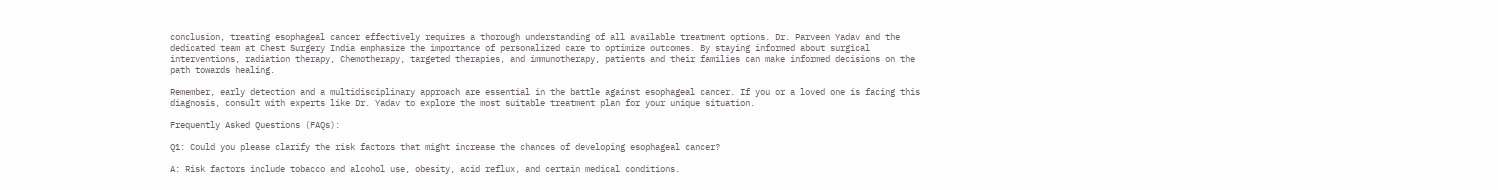conclusion, treating esophageal cancer effectively requires a thorough understanding of all available treatment options. Dr. Parveen Yadav and the dedicated team at Chest Surgery India emphasize the importance of personalized care to optimize outcomes. By staying informed about surgical interventions, radiation therapy, Chemotherapy, targeted therapies, and immunotherapy, patients and their families can make informed decisions on the path towards healing.

Remember, early detection and a multidisciplinary approach are essential in the battle against esophageal cancer. If you or a loved one is facing this diagnosis, consult with experts like Dr. Yadav to explore the most suitable treatment plan for your unique situation.

Frequently Asked Questions (FAQs):

Q1: Could you please clarify the risk factors that might increase the chances of developing esophageal cancer?

A: Risk factors include tobacco and alcohol use, obesity, acid reflux, and certain medical conditions.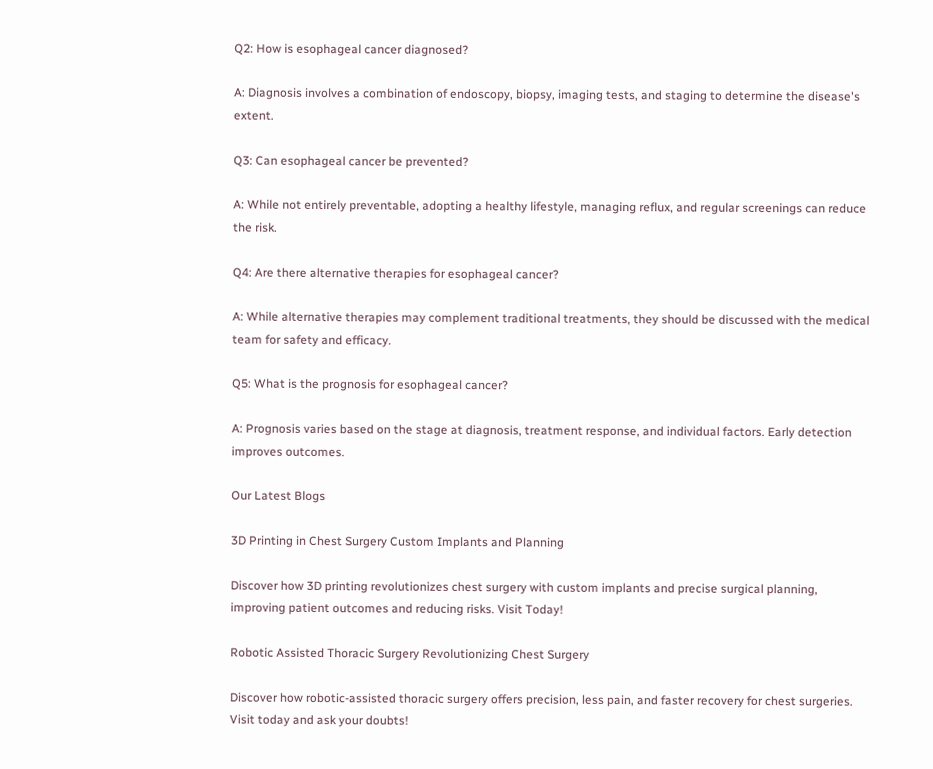Q2: How is esophageal cancer diagnosed?

A: Diagnosis involves a combination of endoscopy, biopsy, imaging tests, and staging to determine the disease's extent.

Q3: Can esophageal cancer be prevented?

A: While not entirely preventable, adopting a healthy lifestyle, managing reflux, and regular screenings can reduce the risk.

Q4: Are there alternative therapies for esophageal cancer?

A: While alternative therapies may complement traditional treatments, they should be discussed with the medical team for safety and efficacy.

Q5: What is the prognosis for esophageal cancer?

A: Prognosis varies based on the stage at diagnosis, treatment response, and individual factors. Early detection improves outcomes.

Our Latest Blogs

3D Printing in Chest Surgery Custom Implants and Planning

Discover how 3D printing revolutionizes chest surgery with custom implants and precise surgical planning, improving patient outcomes and reducing risks. Visit Today!

Robotic Assisted Thoracic Surgery Revolutionizing Chest Surgery

Discover how robotic-assisted thoracic surgery offers precision, less pain, and faster recovery for chest surgeries. Visit today and ask your doubts!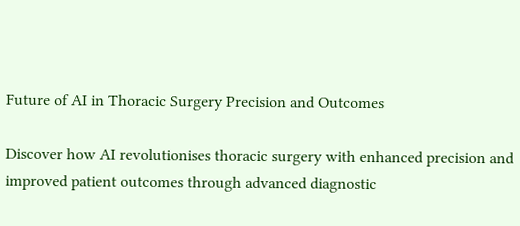Future of AI in Thoracic Surgery Precision and Outcomes

Discover how AI revolutionises thoracic surgery with enhanced precision and improved patient outcomes through advanced diagnostic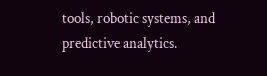tools, robotic systems, and predictive analytics.